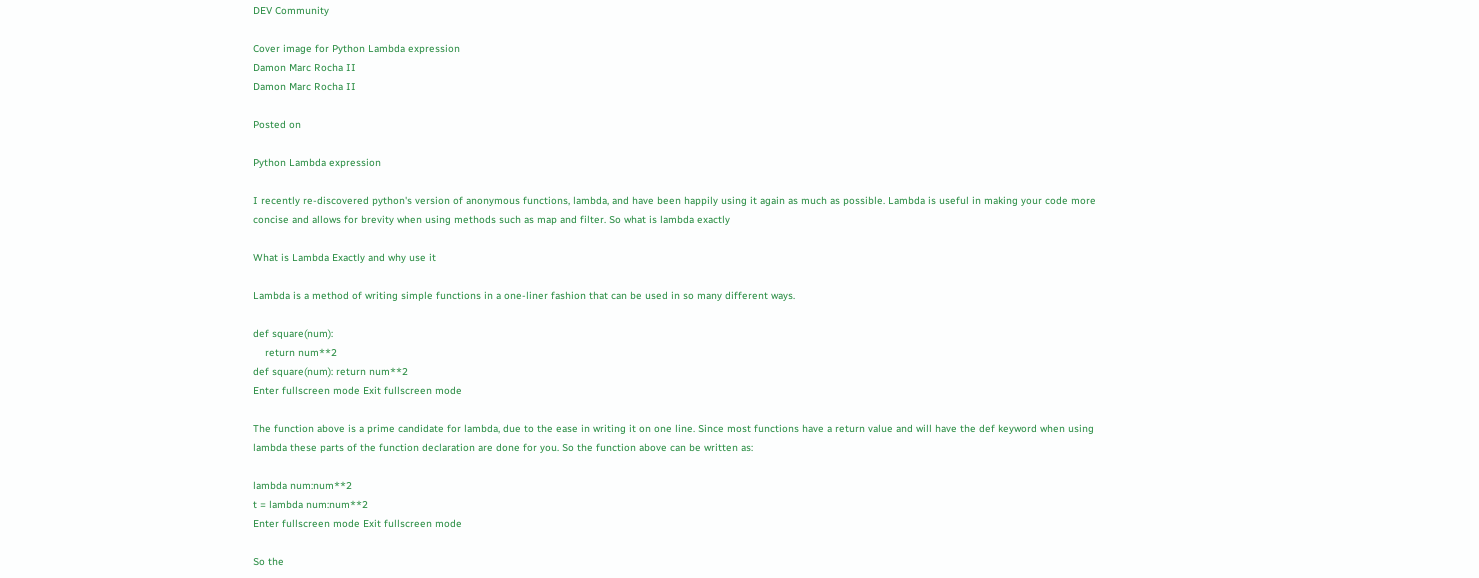DEV Community

Cover image for Python Lambda expression
Damon Marc Rocha II
Damon Marc Rocha II

Posted on

Python Lambda expression

I recently re-discovered python's version of anonymous functions, lambda, and have been happily using it again as much as possible. Lambda is useful in making your code more concise and allows for brevity when using methods such as map and filter. So what is lambda exactly

What is Lambda Exactly and why use it

Lambda is a method of writing simple functions in a one-liner fashion that can be used in so many different ways.

def square(num):
    return num**2
def square(num): return num**2
Enter fullscreen mode Exit fullscreen mode

The function above is a prime candidate for lambda, due to the ease in writing it on one line. Since most functions have a return value and will have the def keyword when using lambda these parts of the function declaration are done for you. So the function above can be written as:

lambda num:num**2
t = lambda num:num**2
Enter fullscreen mode Exit fullscreen mode

So the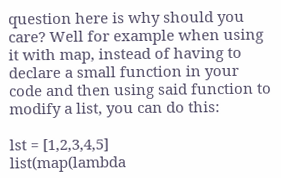question here is why should you care? Well for example when using it with map, instead of having to declare a small function in your code and then using said function to modify a list, you can do this:

lst = [1,2,3,4,5]
list(map(lambda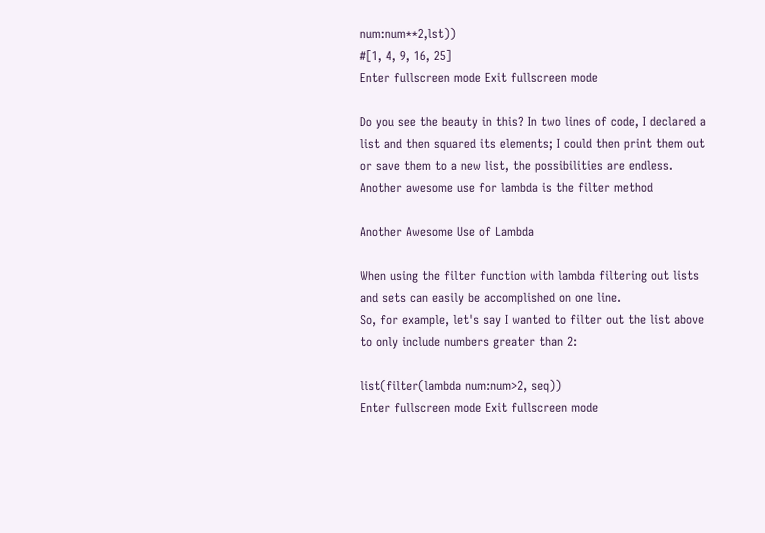num:num**2,lst))
#[1, 4, 9, 16, 25]
Enter fullscreen mode Exit fullscreen mode

Do you see the beauty in this? In two lines of code, I declared a list and then squared its elements; I could then print them out or save them to a new list, the possibilities are endless. Another awesome use for lambda is the filter method

Another Awesome Use of Lambda

When using the filter function with lambda filtering out lists and sets can easily be accomplished on one line.
So, for example, let's say I wanted to filter out the list above to only include numbers greater than 2:

list(filter(lambda num:num>2, seq))
Enter fullscreen mode Exit fullscreen mode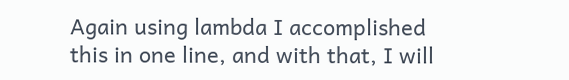Again using lambda I accomplished this in one line, and with that, I will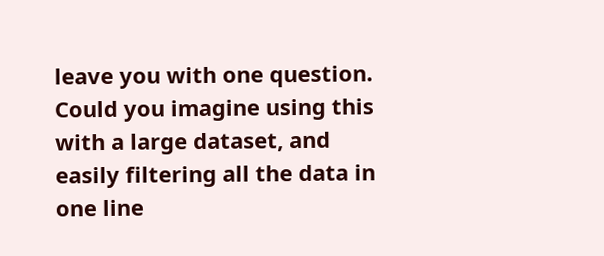leave you with one question. Could you imagine using this with a large dataset, and easily filtering all the data in one line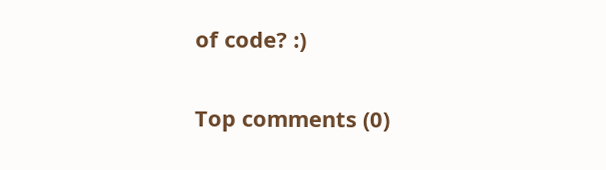of code? :)

Top comments (0)